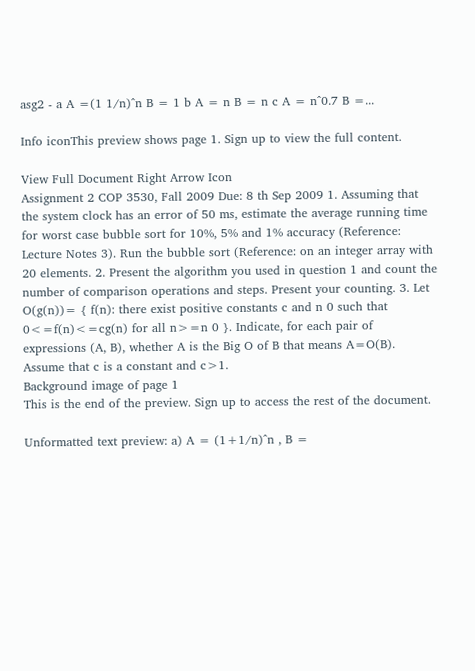asg2 - a A =(1 1/n)^n B = 1 b A = n B = n c A = n^0.7 B =...

Info iconThis preview shows page 1. Sign up to view the full content.

View Full Document Right Arrow Icon
Assignment 2 COP 3530, Fall 2009 Due: 8 th Sep 2009 1. Assuming that the system clock has an error of 50 ms, estimate the average running time for worst case bubble sort for 10%, 5% and 1% accuracy (Reference: Lecture Notes 3). Run the bubble sort (Reference: on an integer array with 20 elements. 2. Present the algorithm you used in question 1 and count the number of comparison operations and steps. Present your counting. 3. Let O(g(n))= { f(n): there exist positive constants c and n 0 such that 0<=f(n)<=cg(n) for all n>=n 0 }. Indicate, for each pair of expressions (A, B), whether A is the Big O of B that means A=O(B). Assume that c is a constant and c>1.
Background image of page 1
This is the end of the preview. Sign up to access the rest of the document.

Unformatted text preview: a) A = (1+1/n)^n , B =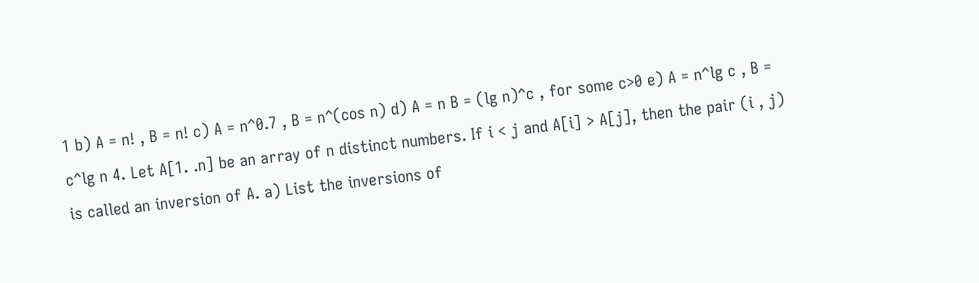1 b) A = n! , B = n! c) A = n^0.7 , B = n^(cos n) d) A = n B = (lg n)^c , for some c>0 e) A = n^lg c , B = c^lg n 4. Let A[1. .n] be an array of n distinct numbers. If i < j and A[i] > A[j], then the pair (i , j) is called an inversion of A. a) List the inversions of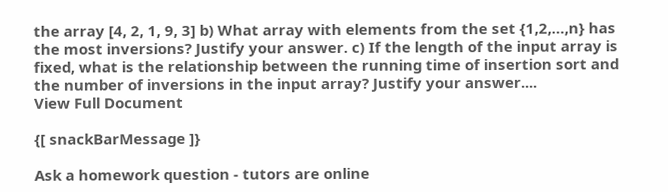the array [4, 2, 1, 9, 3] b) What array with elements from the set {1,2,…,n} has the most inversions? Justify your answer. c) If the length of the input array is fixed, what is the relationship between the running time of insertion sort and the number of inversions in the input array? Justify your answer....
View Full Document

{[ snackBarMessage ]}

Ask a homework question - tutors are online